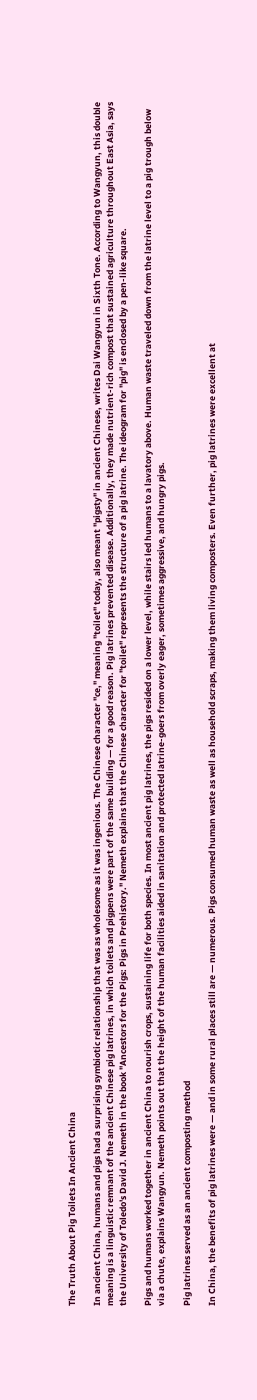The Truth About Pig Toilets In Ancient China

In ancient China, humans and pigs had a surprising symbiotic relationship that was as wholesome as it was ingenious. The Chinese character "ce," meaning "toilet" today, also meant "pigsty" in ancient Chinese, writes Dai Wangyun in Sixth Tone. According to Wangyun, this double meaning is a linguistic remnant of the ancient Chinese pig latrines, in which toilets and pigpens were part of the same building — for a good reason. Pig latrines prevented disease. Additionally, they made nutrient-rich compost that sustained agriculture throughout East Asia, says the University of Toledo's David J. Nemeth in the book "Ancestors for the Pigs: Pigs in Prehistory." Nemeth explains that the Chinese character for "toilet" represents the structure of a pig latrine. The ideogram for "pig" is enclosed by a pen-like square.

Pigs and humans worked together in ancient China to nourish crops, sustaining life for both species. In most ancient pig latrines, the pigs resided on a lower level, while stairs led humans to a lavatory above. Human waste traveled down from the latrine level to a pig trough below via a chute, explains Wangyun. Nemeth points out that the height of the human facilities aided in sanitation and protected latrine-goers from overly eager, sometimes aggressive, and hungry pigs.

Pig latrines served as an ancient composting method

In China, the benefits of pig latrines were — and in some rural places still are — numerous. Pigs consumed human waste as well as household scraps, making them living composters. Even further, pig latrines were excellent at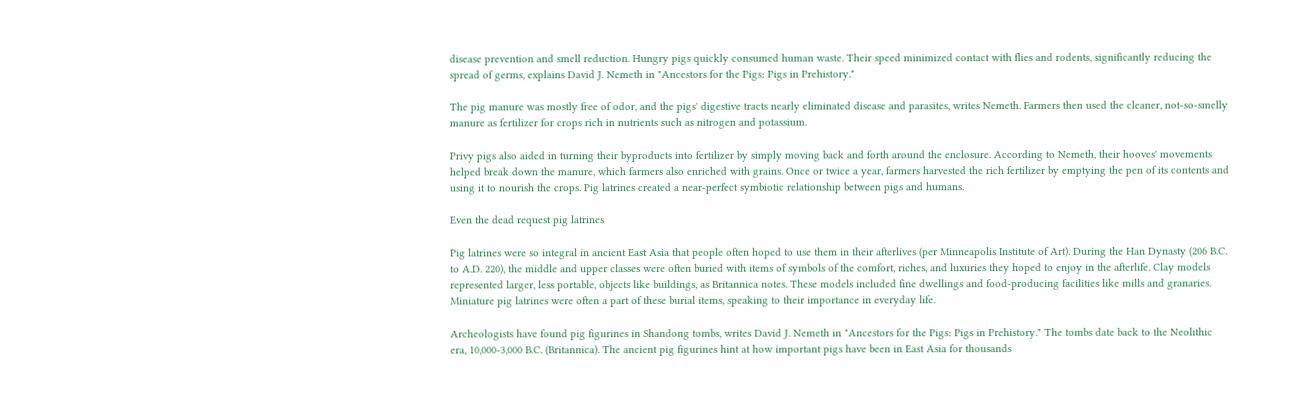disease prevention and smell reduction. Hungry pigs quickly consumed human waste. Their speed minimized contact with flies and rodents, significantly reducing the spread of germs, explains David J. Nemeth in "Ancestors for the Pigs: Pigs in Prehistory."

The pig manure was mostly free of odor, and the pigs' digestive tracts nearly eliminated disease and parasites, writes Nemeth. Farmers then used the cleaner, not-so-smelly manure as fertilizer for crops rich in nutrients such as nitrogen and potassium.

Privy pigs also aided in turning their byproducts into fertilizer by simply moving back and forth around the enclosure. According to Nemeth, their hooves' movements helped break down the manure, which farmers also enriched with grains. Once or twice a year, farmers harvested the rich fertilizer by emptying the pen of its contents and using it to nourish the crops. Pig latrines created a near-perfect symbiotic relationship between pigs and humans.

Even the dead request pig latrines

Pig latrines were so integral in ancient East Asia that people often hoped to use them in their afterlives (per Minneapolis Institute of Art). During the Han Dynasty (206 B.C. to A.D. 220), the middle and upper classes were often buried with items of symbols of the comfort, riches, and luxuries they hoped to enjoy in the afterlife. Clay models represented larger, less portable, objects like buildings, as Britannica notes. These models included fine dwellings and food-producing facilities like mills and granaries. Miniature pig latrines were often a part of these burial items, speaking to their importance in everyday life.

Archeologists have found pig figurines in Shandong tombs, writes David J. Nemeth in "Ancestors for the Pigs: Pigs in Prehistory." The tombs date back to the Neolithic era, 10,000-3,000 B.C. (Britannica). The ancient pig figurines hint at how important pigs have been in East Asia for thousands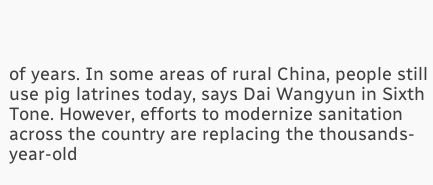of years. In some areas of rural China, people still use pig latrines today, says Dai Wangyun in Sixth Tone. However, efforts to modernize sanitation across the country are replacing the thousands-year-old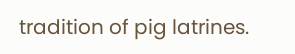tradition of pig latrines.